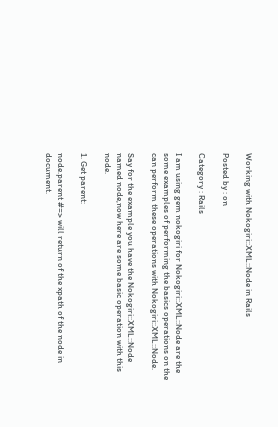Working with Nokogiri::XML::Node in Rails

Posted by : on

Category : Rails

I am using gem nokogiri for Nokogiri::XML::Node are the some examples of performing the basics operations on the can perform these operations with Nokogiri::XML::Node.

Say for the example you have the Nokogiri::XML::Node named node,now here are some basic operation with this node.

1. Get parent:

node.parent #=> will return of the xpath of the node in document.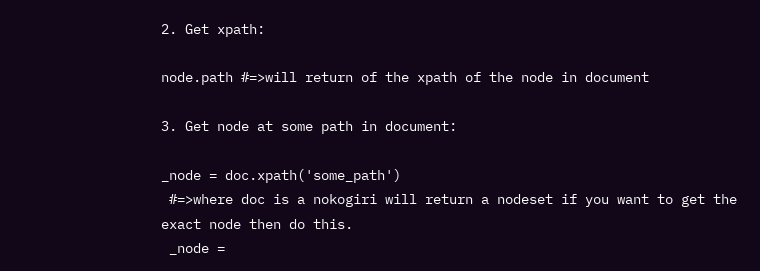2. Get xpath:

node.path #=>will return of the xpath of the node in document

3. Get node at some path in document:

_node = doc.xpath('some_path')
 #=>where doc is a nokogiri will return a nodeset if you want to get the exact node then do this.
 _node =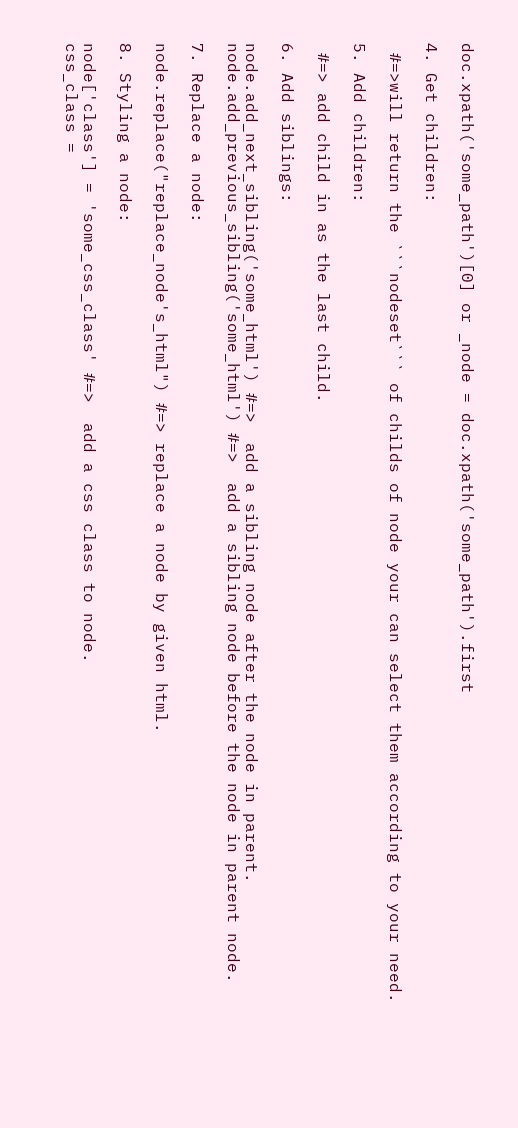doc.xpath('some_path')[0] or _node = doc.xpath('some_path').first

4. Get children:

 #=>will return the ```nodeset``` of childs of node your can select them according to your need.

5. Add children:

 #=> add child in as the last child.

6. Add siblings:

node.add_next_sibling('some_html') #=>  add a sibling node after the node in parent.
node.add_previous_sibling('some_html') #=>  add a sibling node before the node in parent node.

7. Replace a node:

node.replace("replace_node's_html") #=> replace a node by given html.

8. Styling a node:

node['class'] = 'some_css_class' #=>  add a css class to node.
css_class =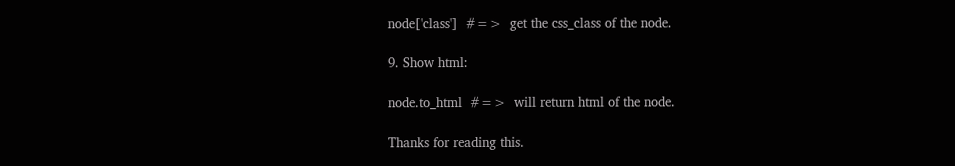node['class']  #=>  get the css_class of the node.

9. Show html:

node.to_html  #=>  will return html of the node.

Thanks for reading this.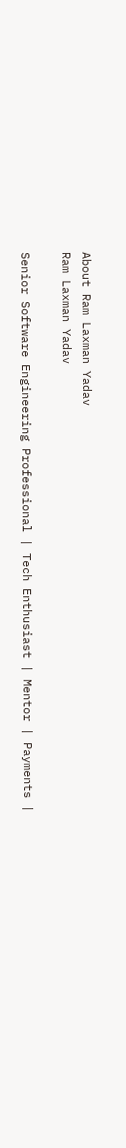About Ram Laxman Yadav
Ram Laxman Yadav

Senior Software Engineering Professional | Tech Enthusiast | Mentor | Payments |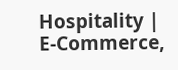Hospitality | E-Commerce,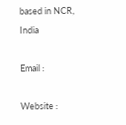based in NCR, India

Email :

Website :